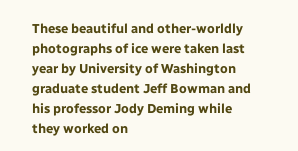These beautiful and other-worldly photographs of ice were taken last year by University of Washington graduate student Jeff Bowman and his professor Jody Deming while they worked on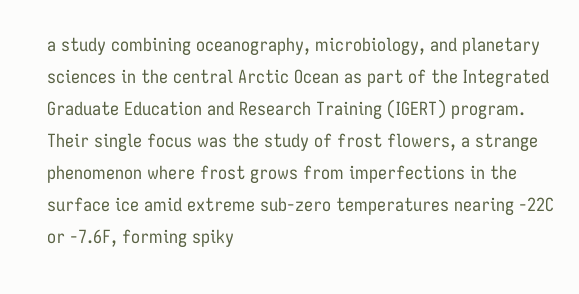a study combining oceanography, microbiology, and planetary sciences in the central Arctic Ocean as part of the Integrated Graduate Education and Research Training (IGERT) program. Their single focus was the study of frost flowers, a strange phenomenon where frost grows from imperfections in the surface ice amid extreme sub-zero temperatures nearing -22C or -7.6F, forming spiky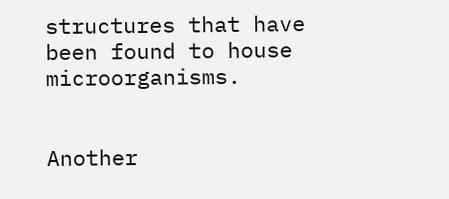structures that have been found to house microorganisms.


Another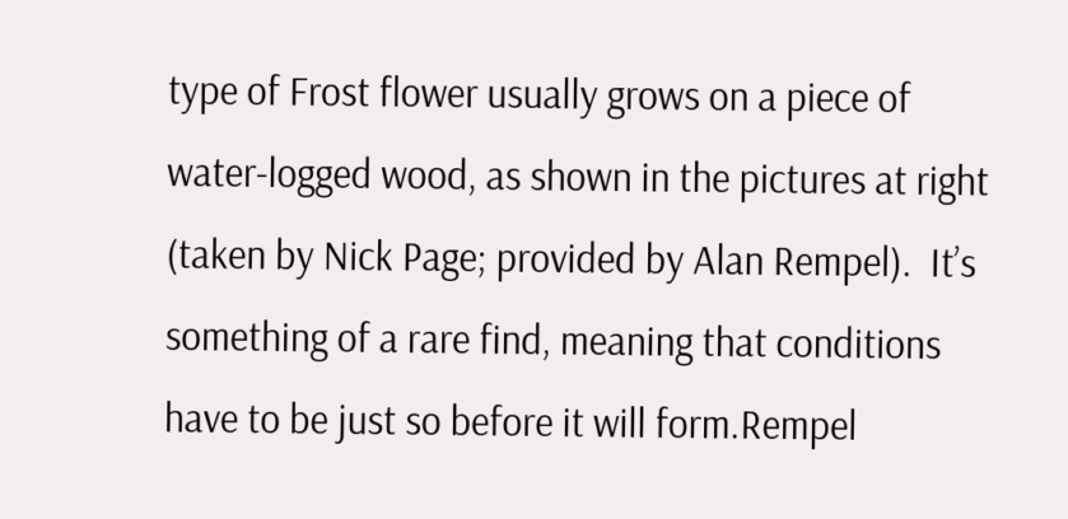type of Frost flower usually grows on a piece of water-logged wood, as shown in the pictures at right (taken by Nick Page; provided by Alan Rempel).  It’s something of a rare find, meaning that conditions have to be just so before it will form.Rempel